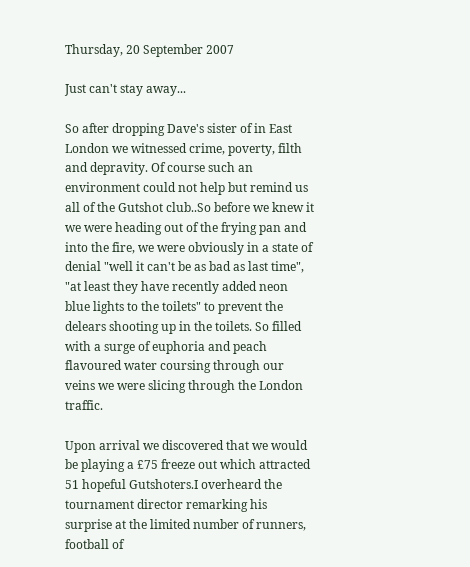Thursday, 20 September 2007

Just can't stay away...

So after dropping Dave's sister of in East London we witnessed crime, poverty, filth and depravity. Of course such an environment could not help but remind us all of the Gutshot club..So before we knew it we were heading out of the frying pan and into the fire, we were obviously in a state of denial "well it can't be as bad as last time", "at least they have recently added neon blue lights to the toilets" to prevent the delears shooting up in the toilets. So filled with a surge of euphoria and peach flavoured water coursing through our veins we were slicing through the London traffic.

Upon arrival we discovered that we would be playing a £75 freeze out which attracted 51 hopeful Gutshoters.I overheard the tournament director remarking his surprise at the limited number of runners, football of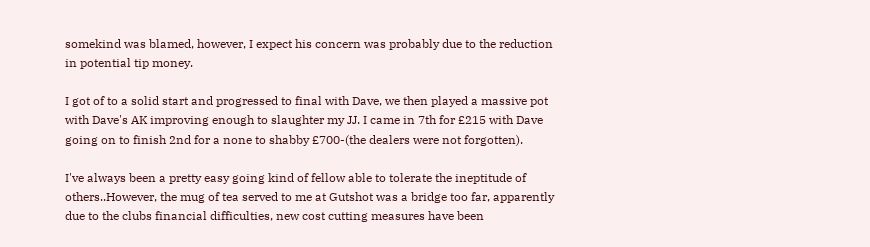somekind was blamed, however, I expect his concern was probably due to the reduction in potential tip money.

I got of to a solid start and progressed to final with Dave, we then played a massive pot with Dave's AK improving enough to slaughter my JJ. I came in 7th for £215 with Dave going on to finish 2nd for a none to shabby £700-(the dealers were not forgotten).

I've always been a pretty easy going kind of fellow able to tolerate the ineptitude of others..However, the mug of tea served to me at Gutshot was a bridge too far, apparently due to the clubs financial difficulties, new cost cutting measures have been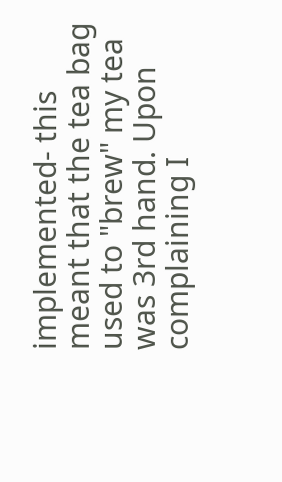implemented- this meant that the tea bag used to "brew" my tea was 3rd hand. Upon complaining I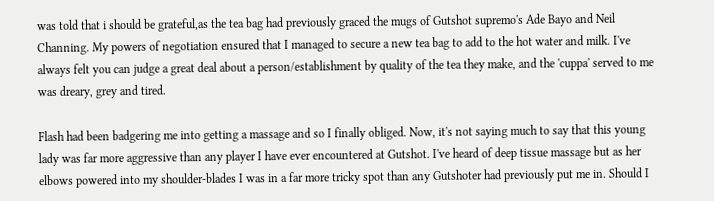was told that i should be grateful,as the tea bag had previously graced the mugs of Gutshot supremo's Ade Bayo and Neil Channing. My powers of negotiation ensured that I managed to secure a new tea bag to add to the hot water and milk. I've always felt you can judge a great deal about a person/establishment by quality of the tea they make, and the 'cuppa' served to me was dreary, grey and tired.

Flash had been badgering me into getting a massage and so I finally obliged. Now, it's not saying much to say that this young lady was far more aggressive than any player I have ever encountered at Gutshot. I've heard of deep tissue massage but as her elbows powered into my shoulder-blades I was in a far more tricky spot than any Gutshoter had previously put me in. Should I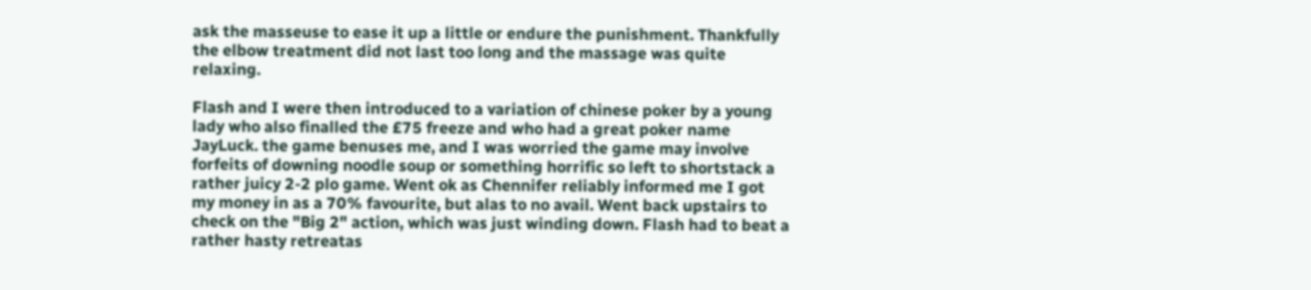ask the masseuse to ease it up a little or endure the punishment. Thankfully the elbow treatment did not last too long and the massage was quite relaxing.

Flash and I were then introduced to a variation of chinese poker by a young lady who also finalled the £75 freeze and who had a great poker name JayLuck. the game benuses me, and I was worried the game may involve forfeits of downing noodle soup or something horrific so left to shortstack a rather juicy 2-2 plo game. Went ok as Chennifer reliably informed me I got my money in as a 70% favourite, but alas to no avail. Went back upstairs to check on the "Big 2" action, which was just winding down. Flash had to beat a rather hasty retreatas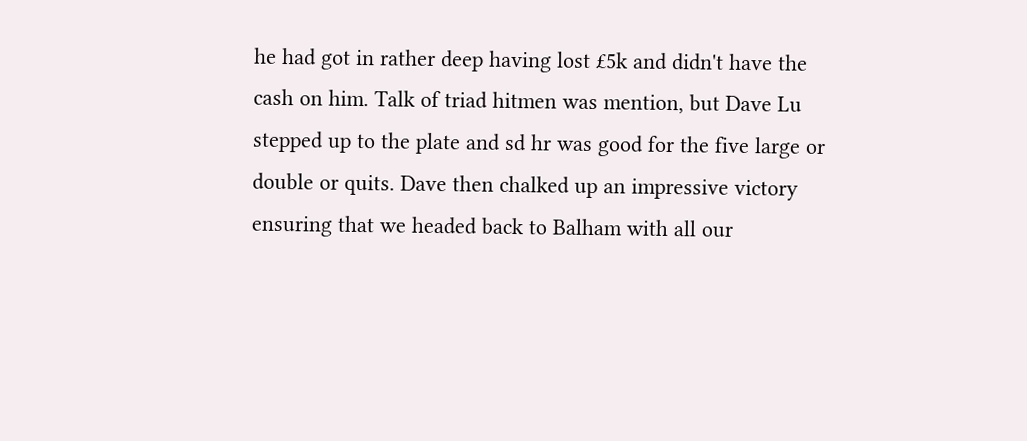he had got in rather deep having lost £5k and didn't have the cash on him. Talk of triad hitmen was mention, but Dave Lu stepped up to the plate and sd hr was good for the five large or double or quits. Dave then chalked up an impressive victory ensuring that we headed back to Balham with all our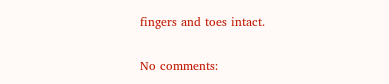fingers and toes intact.

No comments: